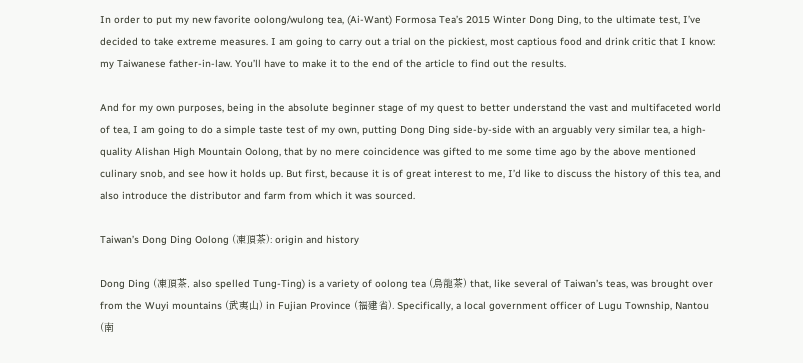In order to put my new favorite oolong/wulong tea, (Ai-Want) Formosa Tea’s 2015 Winter Dong Ding, to the ultimate test, I’ve decided to take extreme measures. I am going to carry out a trial on the pickiest, most captious food and drink critic that I know: my Taiwanese father-in-law. You’ll have to make it to the end of the article to find out the results.

And for my own purposes, being in the absolute beginner stage of my quest to better understand the vast and multifaceted world of tea, I am going to do a simple taste test of my own, putting Dong Ding side-by-side with an arguably very similar tea, a high-quality Alishan High Mountain Oolong, that by no mere coincidence was gifted to me some time ago by the above mentioned culinary snob, and see how it holds up. But first, because it is of great interest to me, I’d like to discuss the history of this tea, and also introduce the distributor and farm from which it was sourced.

Taiwan’s Dong Ding Oolong (凍頂茶): origin and history

Dong Ding (凍頂茶, also spelled Tung-Ting) is a variety of oolong tea (烏龍茶) that, like several of Taiwan’s teas, was brought over from the Wuyi mountains (武夷山) in Fujian Province (福建省). Specifically, a local government officer of Lugu Township, Nantou (南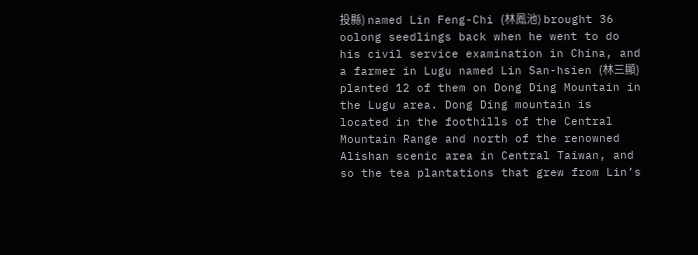投縣) named Lin Feng-Chi (林鳳池) brought 36 oolong seedlings back when he went to do his civil service examination in China, and a farmer in Lugu named Lin San-hsien (林三顯) planted 12 of them on Dong Ding Mountain in the Lugu area. Dong Ding mountain is located in the foothills of the Central Mountain Range and north of the renowned Alishan scenic area in Central Taiwan, and so the tea plantations that grew from Lin’s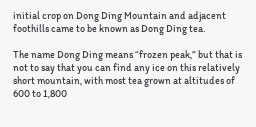initial crop on Dong Ding Mountain and adjacent foothills came to be known as Dong Ding tea.

The name Dong Ding means “frozen peak,” but that is not to say that you can find any ice on this relatively short mountain, with most tea grown at altitudes of 600 to 1,800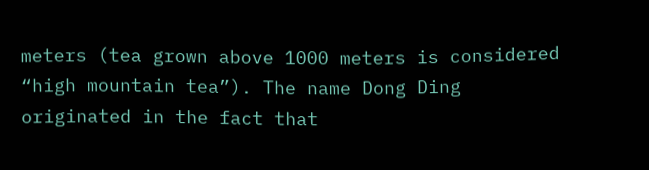meters (tea grown above 1000 meters is considered “high mountain tea”). The name Dong Ding originated in the fact that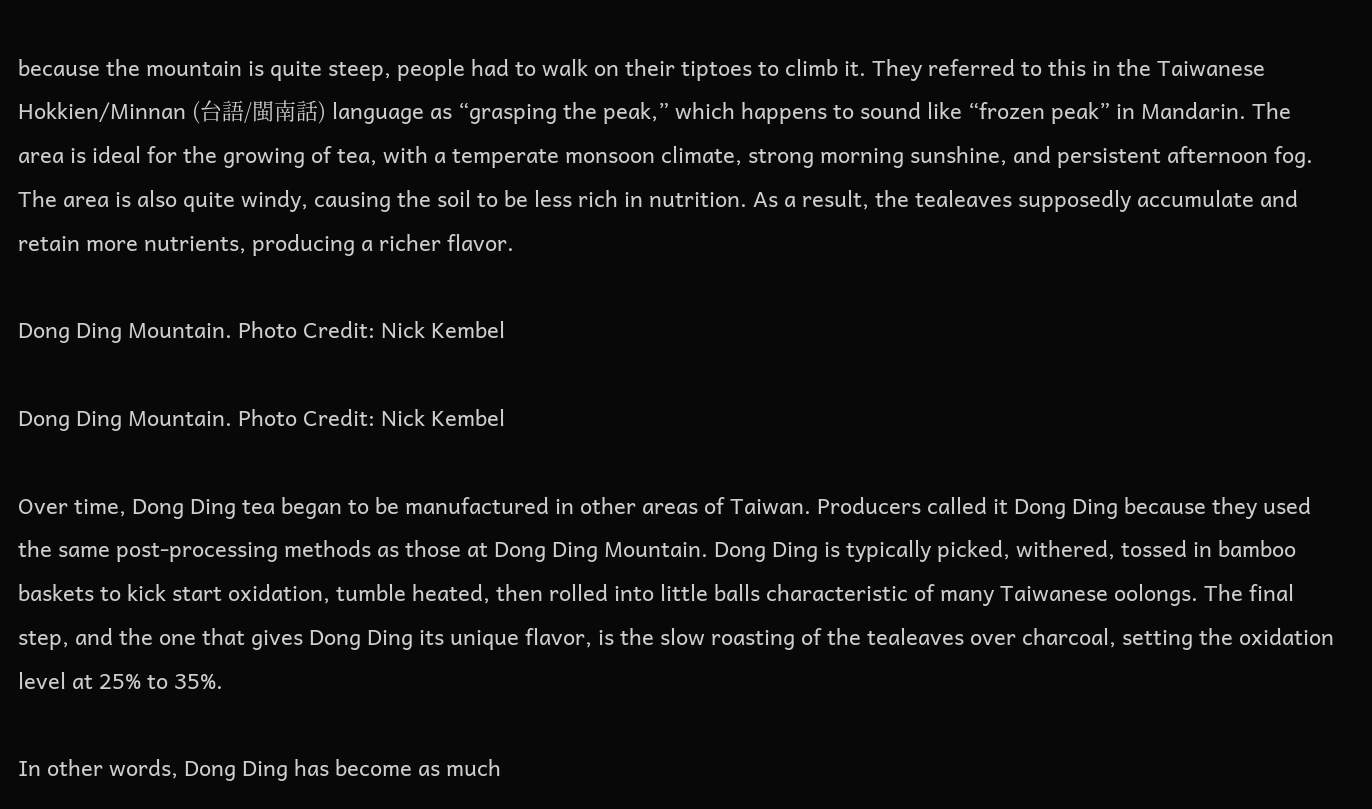because the mountain is quite steep, people had to walk on their tiptoes to climb it. They referred to this in the Taiwanese Hokkien/Minnan (台語/閩南話) language as “grasping the peak,” which happens to sound like “frozen peak” in Mandarin. The area is ideal for the growing of tea, with a temperate monsoon climate, strong morning sunshine, and persistent afternoon fog. The area is also quite windy, causing the soil to be less rich in nutrition. As a result, the tealeaves supposedly accumulate and retain more nutrients, producing a richer flavor.

Dong Ding Mountain. Photo Credit: Nick Kembel

Dong Ding Mountain. Photo Credit: Nick Kembel

Over time, Dong Ding tea began to be manufactured in other areas of Taiwan. Producers called it Dong Ding because they used the same post-processing methods as those at Dong Ding Mountain. Dong Ding is typically picked, withered, tossed in bamboo baskets to kick start oxidation, tumble heated, then rolled into little balls characteristic of many Taiwanese oolongs. The final step, and the one that gives Dong Ding its unique flavor, is the slow roasting of the tealeaves over charcoal, setting the oxidation level at 25% to 35%.

In other words, Dong Ding has become as much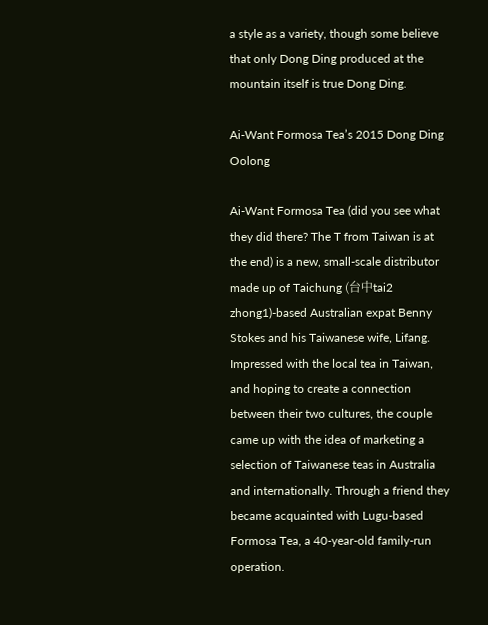a style as a variety, though some believe that only Dong Ding produced at the mountain itself is true Dong Ding.

Ai-Want Formosa Tea’s 2015 Dong Ding Oolong

Ai-Want Formosa Tea (did you see what they did there? The T from Taiwan is at the end) is a new, small-scale distributor made up of Taichung (台中tai2 zhong1)-based Australian expat Benny Stokes and his Taiwanese wife, Lifang. Impressed with the local tea in Taiwan, and hoping to create a connection between their two cultures, the couple came up with the idea of marketing a selection of Taiwanese teas in Australia and internationally. Through a friend they became acquainted with Lugu-based Formosa Tea, a 40-year-old family-run operation.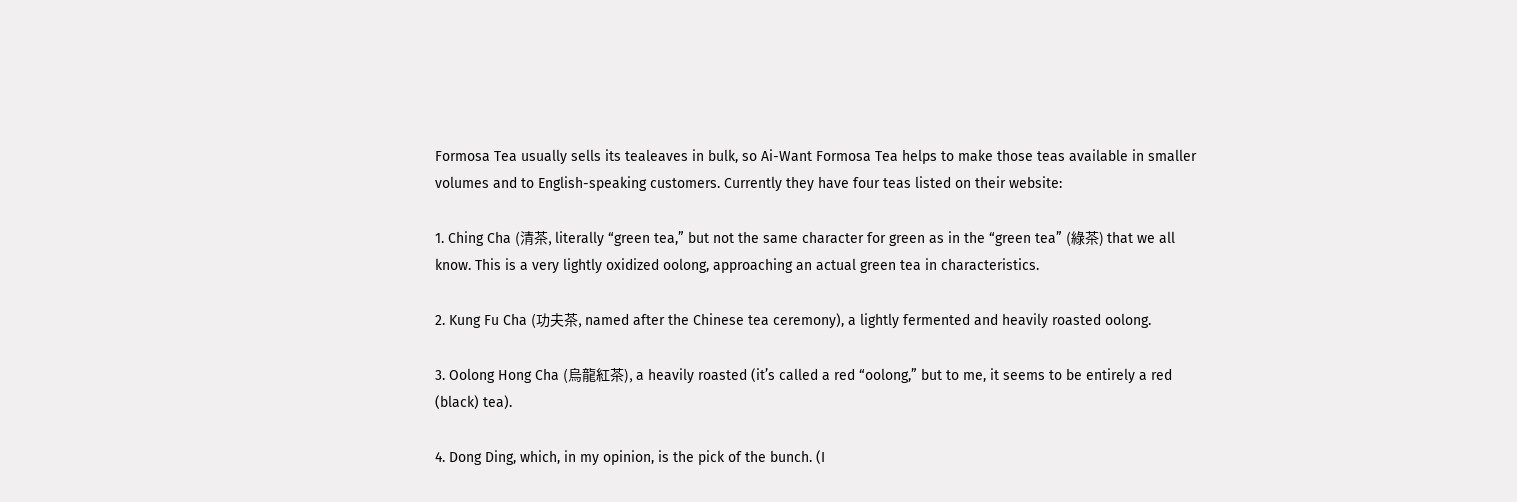Formosa Tea usually sells its tealeaves in bulk, so Ai-Want Formosa Tea helps to make those teas available in smaller volumes and to English-speaking customers. Currently they have four teas listed on their website:

1. Ching Cha (清茶, literally “green tea,” but not the same character for green as in the “green tea” (綠茶) that we all know. This is a very lightly oxidized oolong, approaching an actual green tea in characteristics.

2. Kung Fu Cha (功夫茶, named after the Chinese tea ceremony), a lightly fermented and heavily roasted oolong.

3. Oolong Hong Cha (烏龍紅茶), a heavily roasted (it’s called a red “oolong,” but to me, it seems to be entirely a red (black) tea).

4. Dong Ding, which, in my opinion, is the pick of the bunch. (I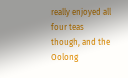really enjoyed all four teas though, and the Oolong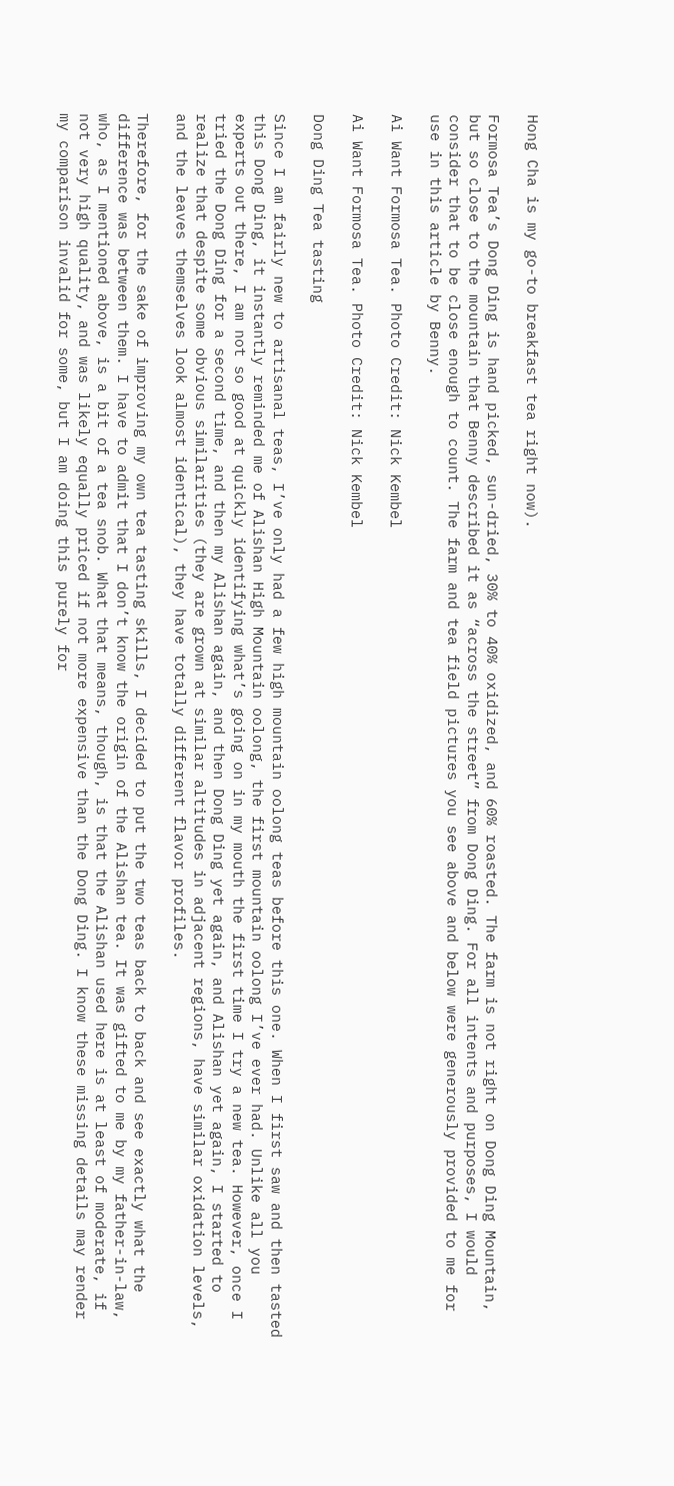Hong Cha is my go-to breakfast tea right now).

Formosa Tea’s Dong Ding is hand picked, sun-dried, 30% to 40% oxidized, and 60% roasted. The farm is not right on Dong Ding Mountain, but so close to the mountain that Benny described it as “across the street” from Dong Ding. For all intents and purposes, I would consider that to be close enough to count. The farm and tea field pictures you see above and below were generously provided to me for use in this article by Benny.

Ai Want Formosa Tea. Photo Credit: Nick Kembel

Ai Want Formosa Tea. Photo Credit: Nick Kembel

Dong Ding Tea tasting

Since I am fairly new to artisanal teas, I’ve only had a few high mountain oolong teas before this one. When I first saw and then tasted this Dong Ding, it instantly reminded me of Alishan High Mountain oolong, the first mountain oolong I’ve ever had. Unlike all you experts out there, I am not so good at quickly identifying what’s going on in my mouth the first time I try a new tea. However, once I tried the Dong Ding for a second time, and then my Alishan again, and then Dong Ding yet again, and Alishan yet again, I started to realize that despite some obvious similarities (they are grown at similar altitudes in adjacent regions, have similar oxidation levels, and the leaves themselves look almost identical), they have totally different flavor profiles.

Therefore, for the sake of improving my own tea tasting skills, I decided to put the two teas back to back and see exactly what the difference was between them. I have to admit that I don’t know the origin of the Alishan tea. It was gifted to me by my father-in-law, who, as I mentioned above, is a bit of a tea snob. What that means, though, is that the Alishan used here is at least of moderate, if not very high quality, and was likely equally priced if not more expensive than the Dong Ding. I know these missing details may render my comparison invalid for some, but I am doing this purely for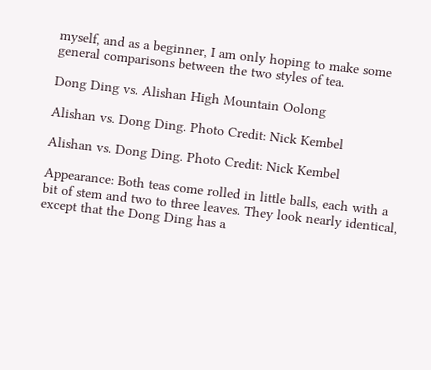myself, and as a beginner, I am only hoping to make some general comparisons between the two styles of tea.

Dong Ding vs. Alishan High Mountain Oolong

Alishan vs. Dong Ding. Photo Credit: Nick Kembel

Alishan vs. Dong Ding. Photo Credit: Nick Kembel

Appearance: Both teas come rolled in little balls, each with a bit of stem and two to three leaves. They look nearly identical, except that the Dong Ding has a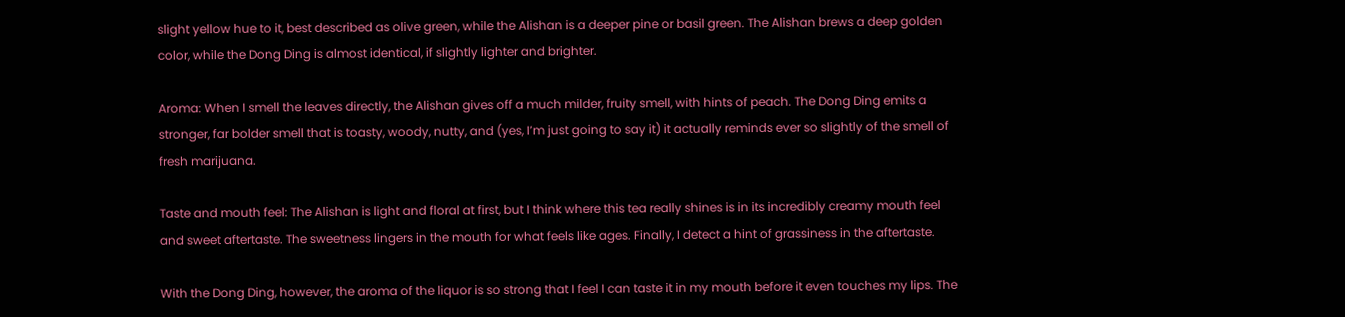slight yellow hue to it, best described as olive green, while the Alishan is a deeper pine or basil green. The Alishan brews a deep golden color, while the Dong Ding is almost identical, if slightly lighter and brighter.

Aroma: When I smell the leaves directly, the Alishan gives off a much milder, fruity smell, with hints of peach. The Dong Ding emits a stronger, far bolder smell that is toasty, woody, nutty, and (yes, I’m just going to say it) it actually reminds ever so slightly of the smell of fresh marijuana.

Taste and mouth feel: The Alishan is light and floral at first, but I think where this tea really shines is in its incredibly creamy mouth feel and sweet aftertaste. The sweetness lingers in the mouth for what feels like ages. Finally, I detect a hint of grassiness in the aftertaste.

With the Dong Ding, however, the aroma of the liquor is so strong that I feel I can taste it in my mouth before it even touches my lips. The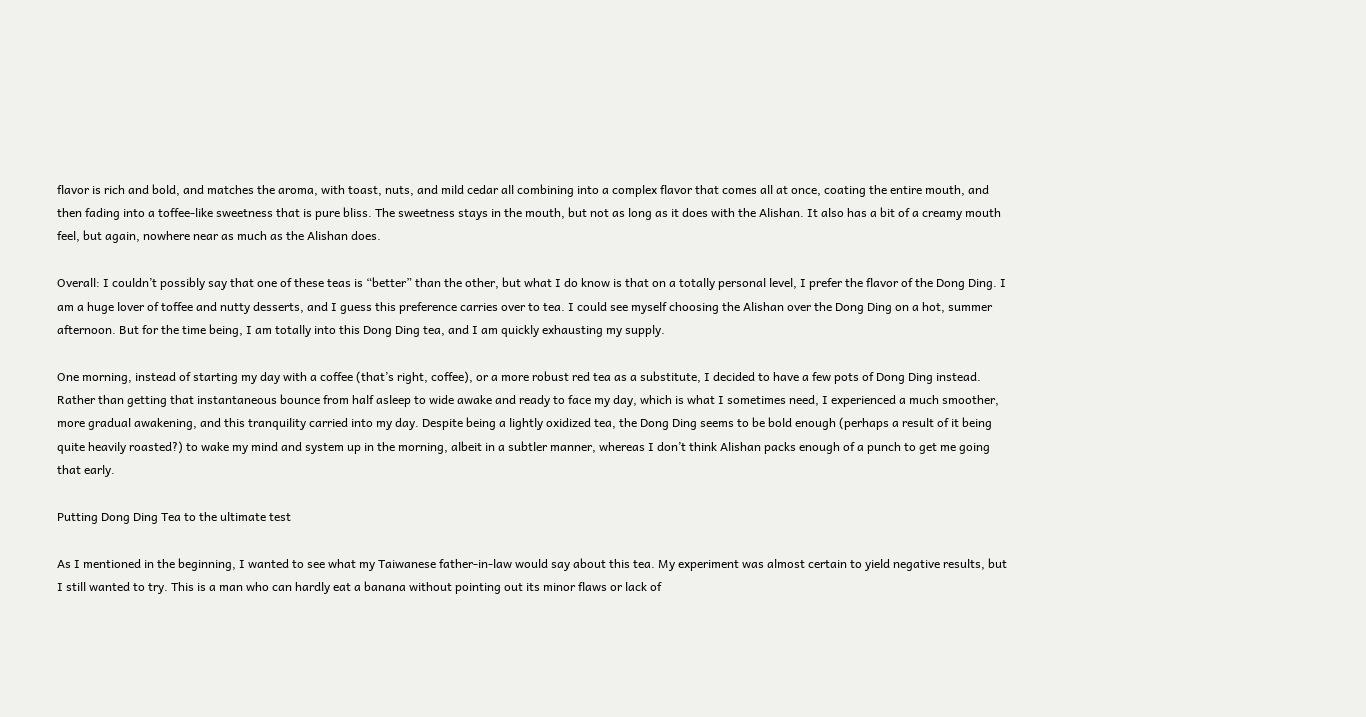flavor is rich and bold, and matches the aroma, with toast, nuts, and mild cedar all combining into a complex flavor that comes all at once, coating the entire mouth, and then fading into a toffee-like sweetness that is pure bliss. The sweetness stays in the mouth, but not as long as it does with the Alishan. It also has a bit of a creamy mouth feel, but again, nowhere near as much as the Alishan does.

Overall: I couldn’t possibly say that one of these teas is “better” than the other, but what I do know is that on a totally personal level, I prefer the flavor of the Dong Ding. I am a huge lover of toffee and nutty desserts, and I guess this preference carries over to tea. I could see myself choosing the Alishan over the Dong Ding on a hot, summer afternoon. But for the time being, I am totally into this Dong Ding tea, and I am quickly exhausting my supply.

One morning, instead of starting my day with a coffee (that’s right, coffee), or a more robust red tea as a substitute, I decided to have a few pots of Dong Ding instead. Rather than getting that instantaneous bounce from half asleep to wide awake and ready to face my day, which is what I sometimes need, I experienced a much smoother, more gradual awakening, and this tranquility carried into my day. Despite being a lightly oxidized tea, the Dong Ding seems to be bold enough (perhaps a result of it being quite heavily roasted?) to wake my mind and system up in the morning, albeit in a subtler manner, whereas I don’t think Alishan packs enough of a punch to get me going that early.

Putting Dong Ding Tea to the ultimate test

As I mentioned in the beginning, I wanted to see what my Taiwanese father-in-law would say about this tea. My experiment was almost certain to yield negative results, but I still wanted to try. This is a man who can hardly eat a banana without pointing out its minor flaws or lack of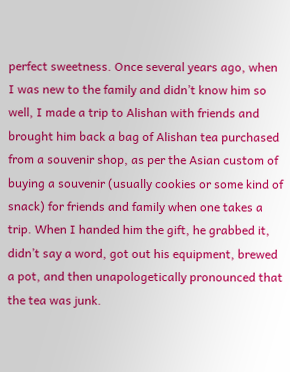perfect sweetness. Once several years ago, when I was new to the family and didn’t know him so well, I made a trip to Alishan with friends and brought him back a bag of Alishan tea purchased from a souvenir shop, as per the Asian custom of buying a souvenir (usually cookies or some kind of snack) for friends and family when one takes a trip. When I handed him the gift, he grabbed it, didn’t say a word, got out his equipment, brewed a pot, and then unapologetically pronounced that the tea was junk.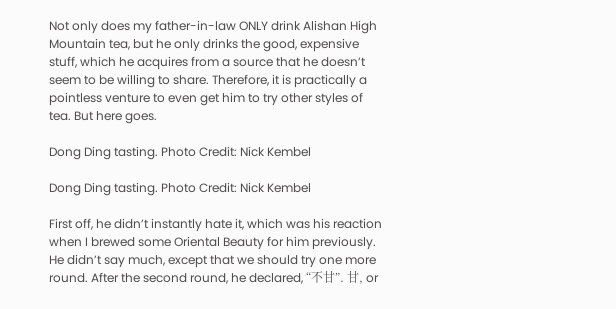Not only does my father-in-law ONLY drink Alishan High Mountain tea, but he only drinks the good, expensive stuff, which he acquires from a source that he doesn’t seem to be willing to share. Therefore, it is practically a pointless venture to even get him to try other styles of tea. But here goes.

Dong Ding tasting. Photo Credit: Nick Kembel

Dong Ding tasting. Photo Credit: Nick Kembel

First off, he didn’t instantly hate it, which was his reaction when I brewed some Oriental Beauty for him previously. He didn’t say much, except that we should try one more round. After the second round, he declared, “不甘”. 甘, or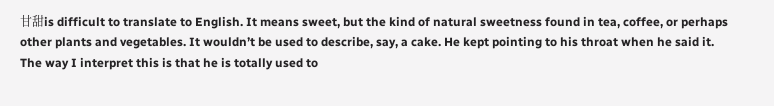甘甜is difficult to translate to English. It means sweet, but the kind of natural sweetness found in tea, coffee, or perhaps other plants and vegetables. It wouldn’t be used to describe, say, a cake. He kept pointing to his throat when he said it. The way I interpret this is that he is totally used to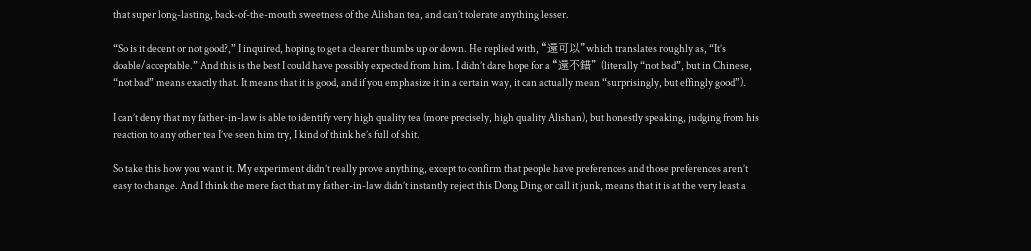that super long-lasting, back-of-the-mouth sweetness of the Alishan tea, and can’t tolerate anything lesser.

“So is it decent or not good?,” I inquired, hoping to get a clearer thumbs up or down. He replied with, “還可以”which translates roughly as, “It’s doable/acceptable.” And this is the best I could have possibly expected from him. I didn’t dare hope for a “還不錯” (literally “not bad”, but in Chinese, “not bad” means exactly that. It means that it is good, and if you emphasize it in a certain way, it can actually mean “surprisingly, but effingly good”).

I can’t deny that my father-in-law is able to identify very high quality tea (more precisely, high quality Alishan), but honestly speaking, judging from his reaction to any other tea I’ve seen him try, I kind of think he’s full of shit.

So take this how you want it. My experiment didn’t really prove anything, except to confirm that people have preferences and those preferences aren’t easy to change. And I think the mere fact that my father-in-law didn’t instantly reject this Dong Ding or call it junk, means that it is at the very least a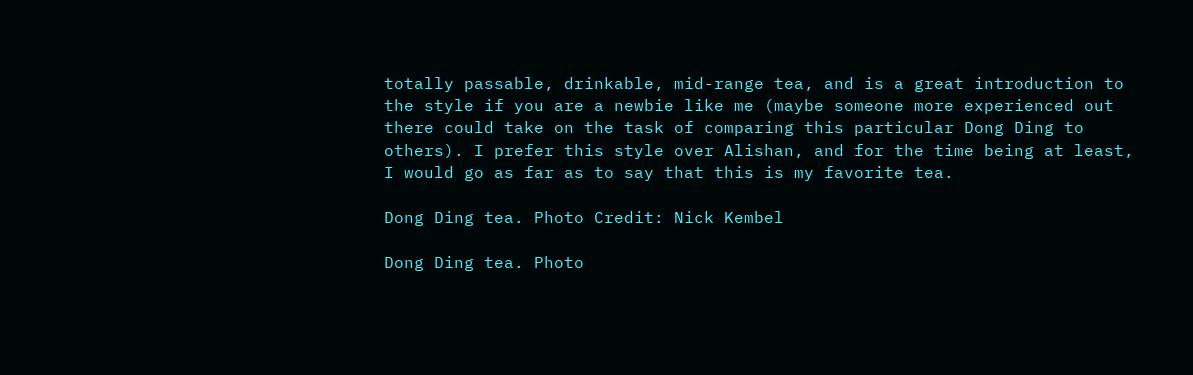totally passable, drinkable, mid-range tea, and is a great introduction to the style if you are a newbie like me (maybe someone more experienced out there could take on the task of comparing this particular Dong Ding to others). I prefer this style over Alishan, and for the time being at least, I would go as far as to say that this is my favorite tea.

Dong Ding tea. Photo Credit: Nick Kembel

Dong Ding tea. Photo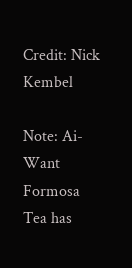Credit: Nick Kembel

Note: Ai-Want Formosa Tea has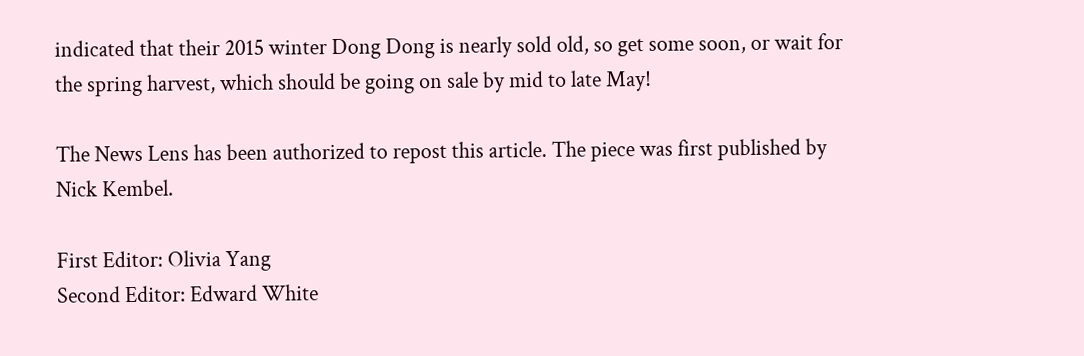indicated that their 2015 winter Dong Dong is nearly sold old, so get some soon, or wait for the spring harvest, which should be going on sale by mid to late May!

The News Lens has been authorized to repost this article. The piece was first published by Nick Kembel.

First Editor: Olivia Yang
Second Editor: Edward White